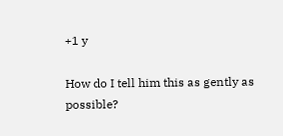+1 y

How do I tell him this as gently as possible?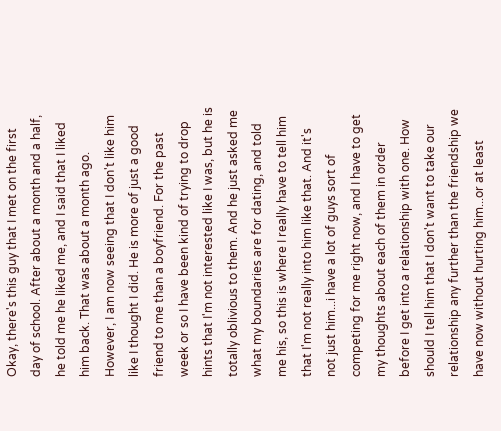Okay, there's this guy that I met on the first day of school. After about a month and a half, he told me he liked me, and I said that I liked him back. That was about a month ago. However, I am now seeing that I don't like him like I thought I did. He is more of just a good friend to me than a boyfriend. For the past week or so I have been kind of trying to drop hints that I'm not interested like I was, but he is totally oblivious to them. And he just asked me what my boundaries are for dating, and told me his, so this is where I really have to tell him that I'm not really into him like that. And it's not just him...i have a lot of guys sort of competing for me right now, and I have to get my thoughts about each of them in order before I get into a relationship with one. How should I tell him that I don't want to take our relationship any further than the friendship we have now without hurting him...or at least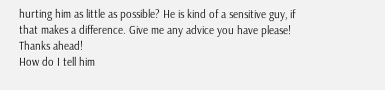hurting him as little as possible? He is kind of a sensitive guy, if that makes a difference. Give me any advice you have please! Thanks ahead!
How do I tell him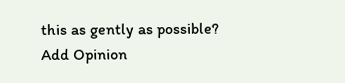this as gently as possible?
Add Opinion